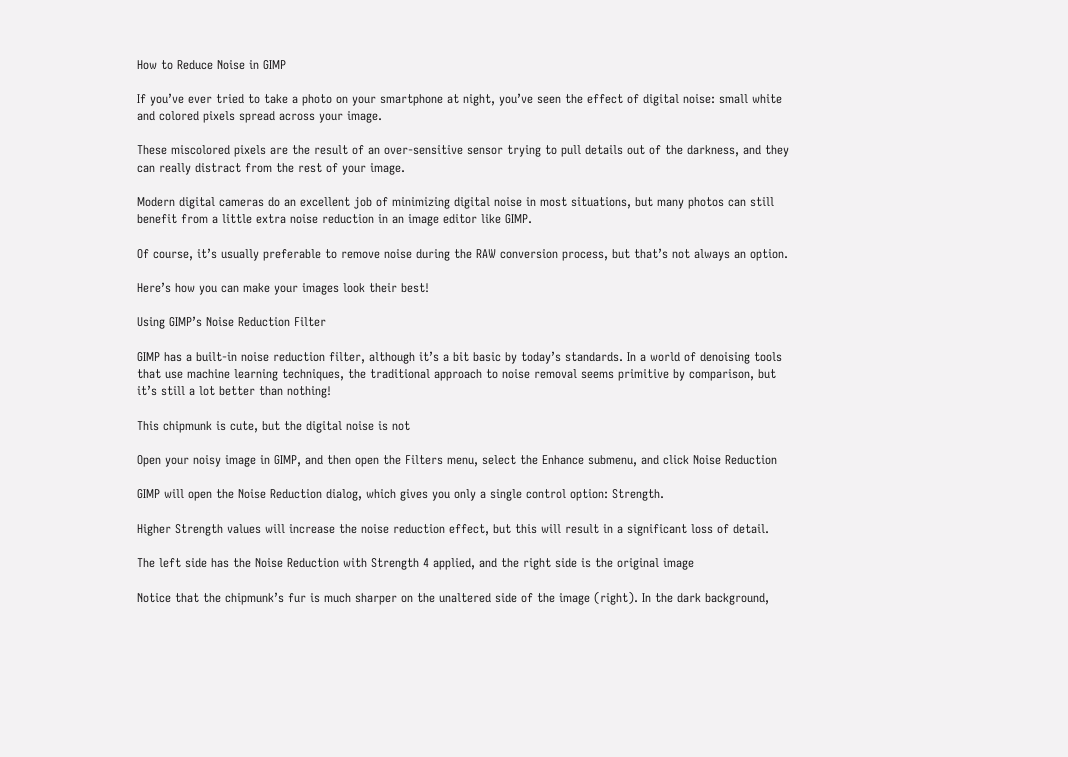How to Reduce Noise in GIMP

If you’ve ever tried to take a photo on your smartphone at night, you’ve seen the effect of digital noise: small white and colored pixels spread across your image.

These miscolored pixels are the result of an over-sensitive sensor trying to pull details out of the darkness, and they can really distract from the rest of your image.

Modern digital cameras do an excellent job of minimizing digital noise in most situations, but many photos can still benefit from a little extra noise reduction in an image editor like GIMP.

Of course, it’s usually preferable to remove noise during the RAW conversion process, but that’s not always an option.

Here’s how you can make your images look their best!

Using GIMP’s Noise Reduction Filter

GIMP has a built-in noise reduction filter, although it’s a bit basic by today’s standards. In a world of denoising tools that use machine learning techniques, the traditional approach to noise removal seems primitive by comparison, but it’s still a lot better than nothing!

This chipmunk is cute, but the digital noise is not

Open your noisy image in GIMP, and then open the Filters menu, select the Enhance submenu, and click Noise Reduction

GIMP will open the Noise Reduction dialog, which gives you only a single control option: Strength.

Higher Strength values will increase the noise reduction effect, but this will result in a significant loss of detail.

The left side has the Noise Reduction with Strength 4 applied, and the right side is the original image

Notice that the chipmunk’s fur is much sharper on the unaltered side of the image (right). In the dark background,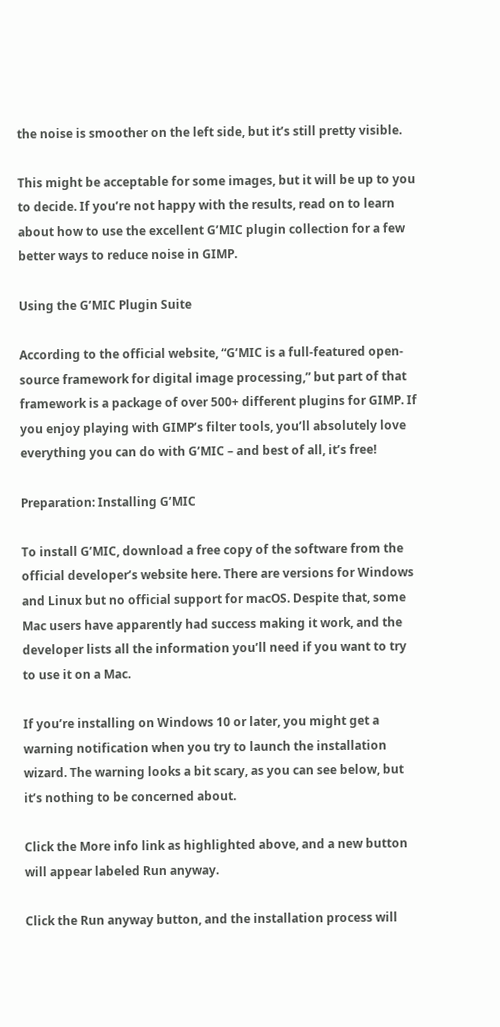the noise is smoother on the left side, but it’s still pretty visible.

This might be acceptable for some images, but it will be up to you to decide. If you’re not happy with the results, read on to learn about how to use the excellent G’MIC plugin collection for a few better ways to reduce noise in GIMP.

Using the G’MIC Plugin Suite

According to the official website, “G’MIC is a full-featured open-source framework for digital image processing,” but part of that framework is a package of over 500+ different plugins for GIMP. If you enjoy playing with GIMP’s filter tools, you’ll absolutely love everything you can do with G’MIC – and best of all, it’s free!

Preparation: Installing G’MIC

To install G’MIC, download a free copy of the software from the official developer’s website here. There are versions for Windows and Linux but no official support for macOS. Despite that, some Mac users have apparently had success making it work, and the developer lists all the information you’ll need if you want to try to use it on a Mac.

If you’re installing on Windows 10 or later, you might get a warning notification when you try to launch the installation wizard. The warning looks a bit scary, as you can see below, but it’s nothing to be concerned about.

Click the More info link as highlighted above, and a new button will appear labeled Run anyway.

Click the Run anyway button, and the installation process will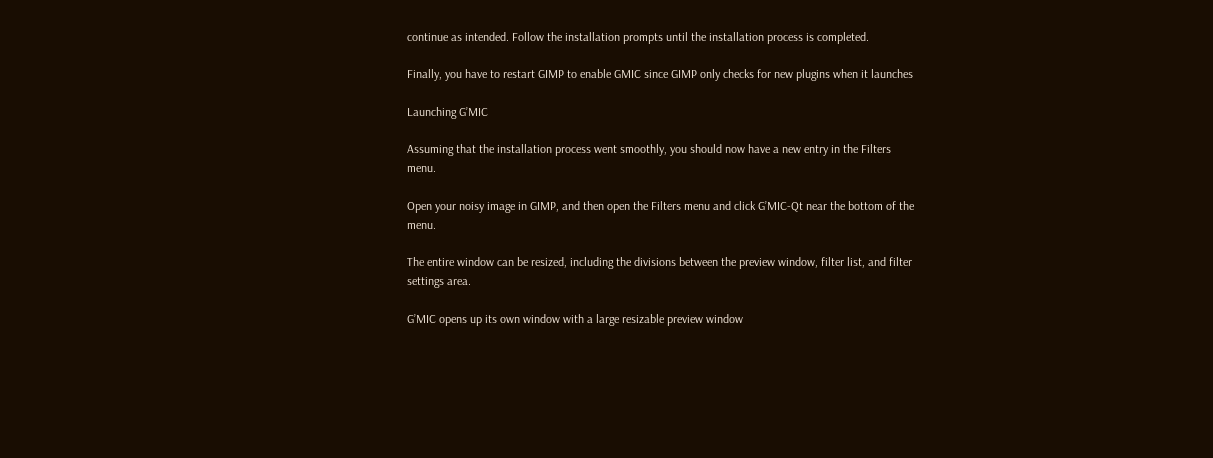continue as intended. Follow the installation prompts until the installation process is completed.

Finally, you have to restart GIMP to enable GMIC since GIMP only checks for new plugins when it launches

Launching G’MIC

Assuming that the installation process went smoothly, you should now have a new entry in the Filters menu.

Open your noisy image in GIMP, and then open the Filters menu and click G’MIC-Qt near the bottom of the menu.

The entire window can be resized, including the divisions between the preview window, filter list, and filter settings area.

G’MIC opens up its own window with a large resizable preview window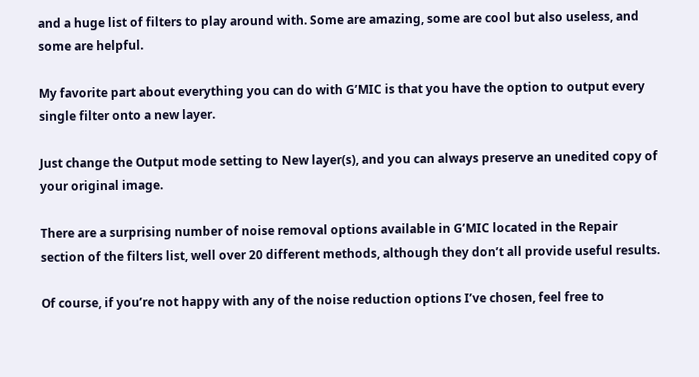and a huge list of filters to play around with. Some are amazing, some are cool but also useless, and some are helpful.

My favorite part about everything you can do with G’MIC is that you have the option to output every single filter onto a new layer.

Just change the Output mode setting to New layer(s), and you can always preserve an unedited copy of your original image.

There are a surprising number of noise removal options available in G’MIC located in the Repair section of the filters list, well over 20 different methods, although they don’t all provide useful results.

Of course, if you’re not happy with any of the noise reduction options I’ve chosen, feel free to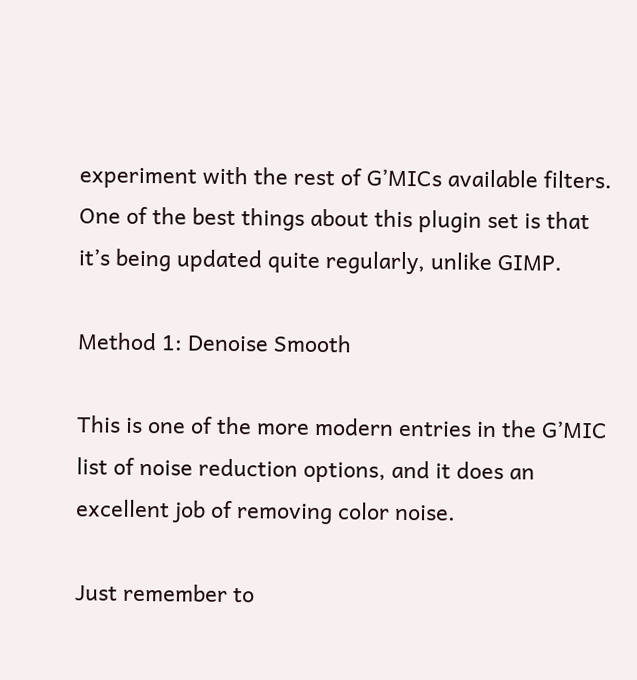experiment with the rest of G’MICs available filters. One of the best things about this plugin set is that it’s being updated quite regularly, unlike GIMP.

Method 1: Denoise Smooth

This is one of the more modern entries in the G’MIC list of noise reduction options, and it does an excellent job of removing color noise.

Just remember to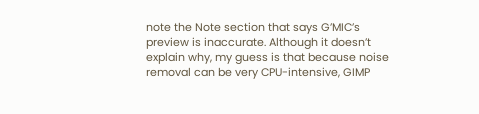note the Note section that says G’MIC’s preview is inaccurate. Although it doesn’t explain why, my guess is that because noise removal can be very CPU-intensive, GIMP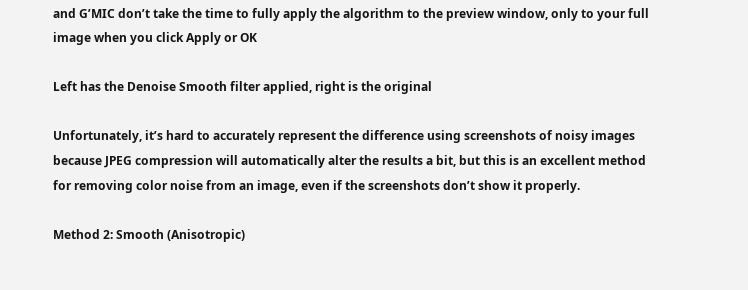and G’MIC don’t take the time to fully apply the algorithm to the preview window, only to your full image when you click Apply or OK

Left has the Denoise Smooth filter applied, right is the original

Unfortunately, it’s hard to accurately represent the difference using screenshots of noisy images because JPEG compression will automatically alter the results a bit, but this is an excellent method for removing color noise from an image, even if the screenshots don’t show it properly.

Method 2: Smooth (Anisotropic)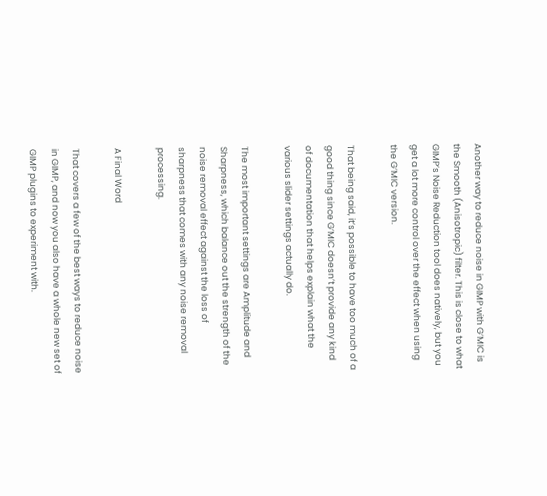Another way to reduce noise in GIMP with G’MIC is the Smooth (Anisotropic) filter. This is close to what GIMP’s Noise Reduction tool does natively, but you get a lot more control over the effect when using the G’MIC version.

That being said, it’s possible to have too much of a good thing since G’MIC doesn’t provide any kind of documentation that helps explain what the various slider settings actually do.

The most important settings are Amplitude and Sharpness, which balance out the strength of the noise removal effect against the loss of sharpness that comes with any noise removal processing.

A Final Word

That covers a few of the best ways to reduce noise in GIMP, and now you also have a whole new set of GIMP plugins to experiment with.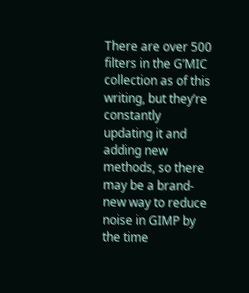There are over 500 filters in the G’MIC collection as of this writing, but they’re constantly updating it and adding new methods, so there may be a brand-new way to reduce noise in GIMP by the time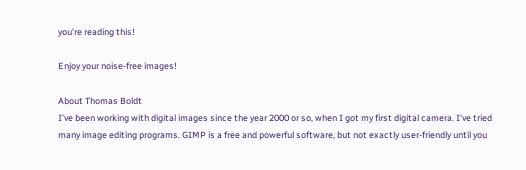you’re reading this!

Enjoy your noise-free images!

About Thomas Boldt
I’ve been working with digital images since the year 2000 or so, when I got my first digital camera. I've tried many image editing programs. GIMP is a free and powerful software, but not exactly user-friendly until you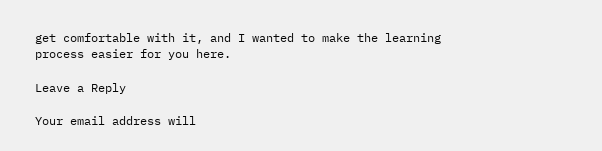get comfortable with it, and I wanted to make the learning process easier for you here.

Leave a Reply

Your email address will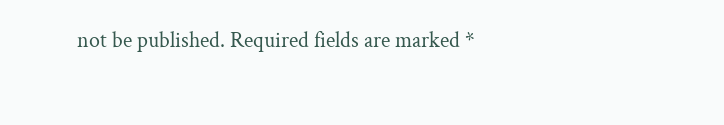not be published. Required fields are marked *